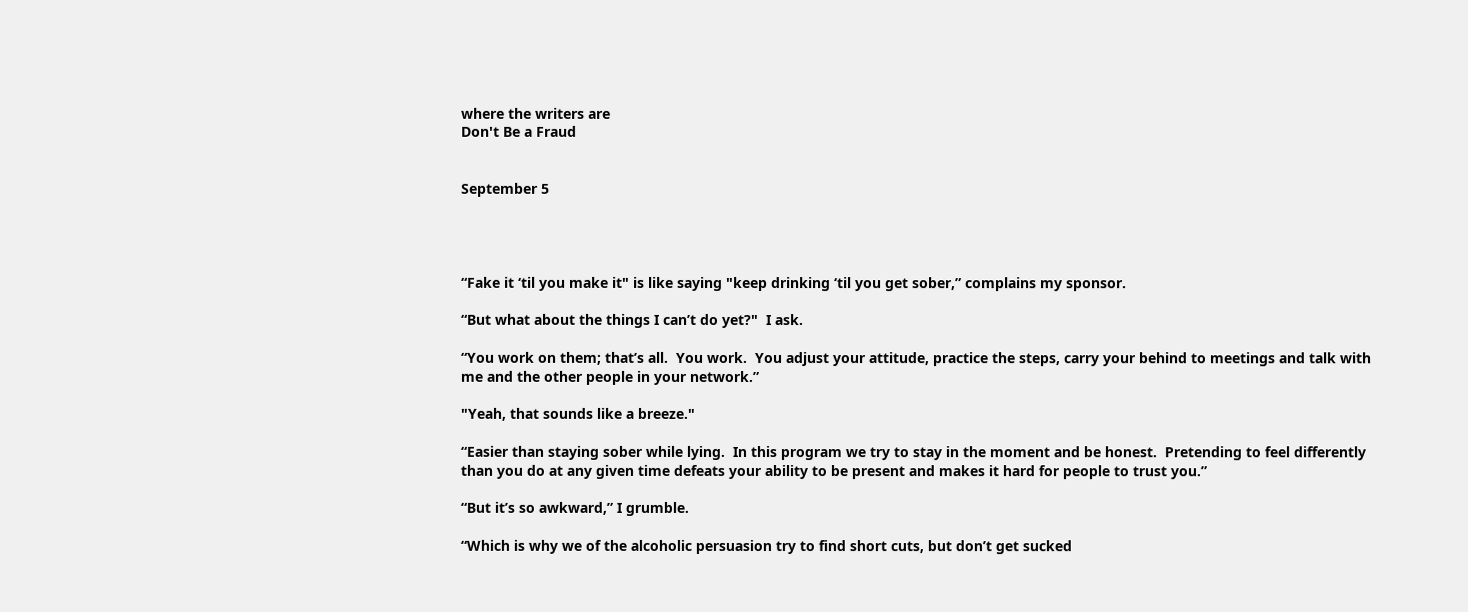where the writers are
Don't Be a Fraud


September 5




“Fake it ‘til you make it" is like saying "keep drinking ‘til you get sober,” complains my sponsor.

“But what about the things I can’t do yet?"  I ask.

“You work on them; that’s all.  You work.  You adjust your attitude, practice the steps, carry your behind to meetings and talk with me and the other people in your network.”

"Yeah, that sounds like a breeze."

“Easier than staying sober while lying.  In this program we try to stay in the moment and be honest.  Pretending to feel differently than you do at any given time defeats your ability to be present and makes it hard for people to trust you.”

“But it’s so awkward,” I grumble.

“Which is why we of the alcoholic persuasion try to find short cuts, but don’t get sucked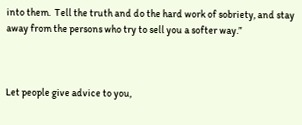into them.  Tell the truth and do the hard work of sobriety, and stay away from the persons who try to sell you a softer way.”



Let people give advice to you,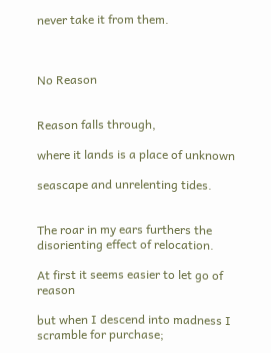never take it from them.



No Reason


Reason falls through,

where it lands is a place of unknown

seascape and unrelenting tides.


The roar in my ears furthers the disorienting effect of relocation.

At first it seems easier to let go of reason

but when I descend into madness I scramble for purchase;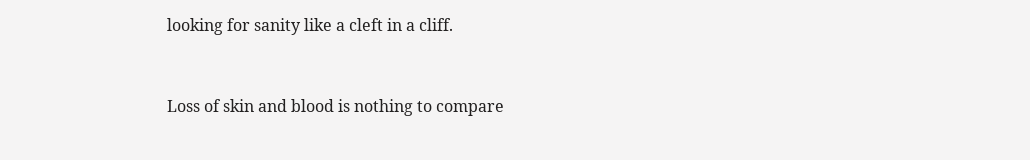looking for sanity like a cleft in a cliff.


Loss of skin and blood is nothing to compare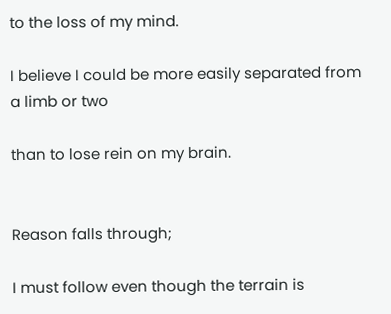to the loss of my mind.

I believe I could be more easily separated from a limb or two

than to lose rein on my brain.


Reason falls through;

I must follow even though the terrain is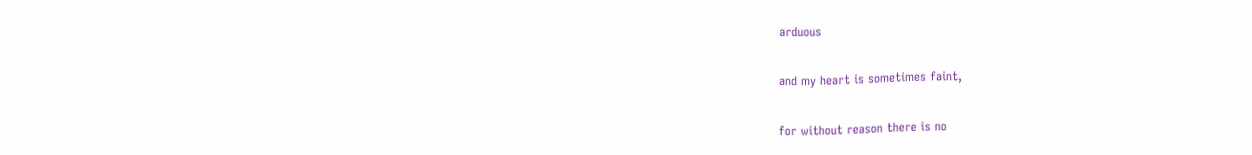arduous

and my heart is sometimes faint,

for without reason there is no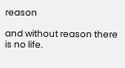reason

and without reason there is no life.